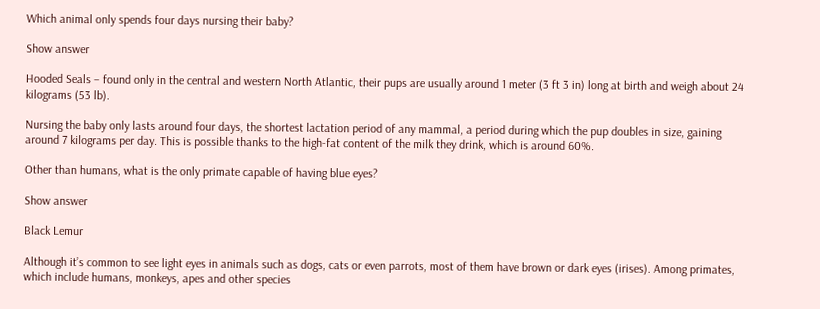Which animal only spends four days nursing their baby?

Show answer

Hooded Seals – found only in the central and western North Atlantic, their pups are usually around 1 meter (3 ft 3 in) long at birth and weigh about 24 kilograms (53 lb).

Nursing the baby only lasts around four days, the shortest lactation period of any mammal, a period during which the pup doubles in size, gaining around 7 kilograms per day. This is possible thanks to the high-fat content of the milk they drink, which is around 60%.

Other than humans, what is the only primate capable of having blue eyes?

Show answer

Black Lemur

Although it’s common to see light eyes in animals such as dogs, cats or even parrots, most of them have brown or dark eyes (irises). Among primates, which include humans, monkeys, apes and other species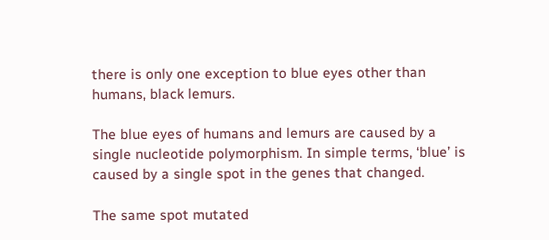there is only one exception to blue eyes other than humans, black lemurs.

The blue eyes of humans and lemurs are caused by a single nucleotide polymorphism. In simple terms, ‘blue’ is caused by a single spot in the genes that changed.

The same spot mutated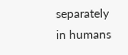separately in humans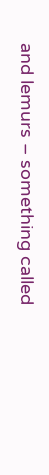and lemurs – something called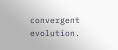convergent evolution.